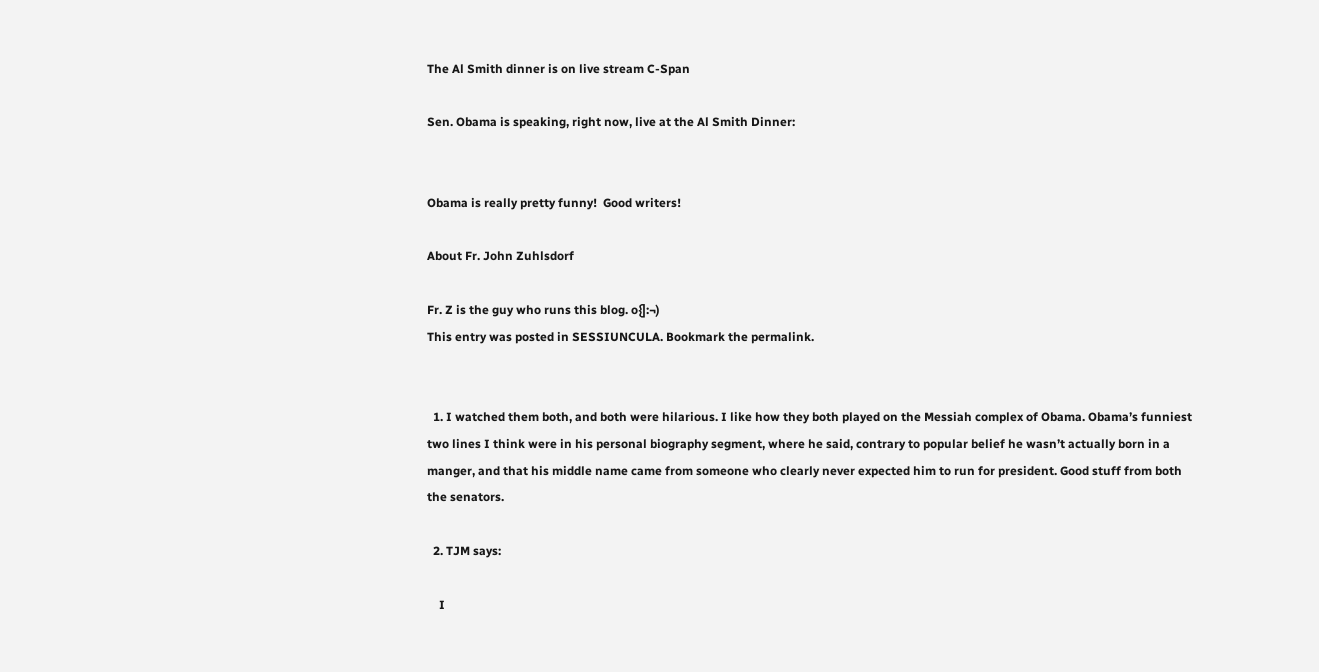The Al Smith dinner is on live stream C-Span

Sen. Obama is speaking, right now, live at the Al Smith Dinner:


Obama is really pretty funny!  Good writers!

About Fr. John Zuhlsdorf

Fr. Z is the guy who runs this blog. o{]:¬)
This entry was posted in SESSIUNCULA. Bookmark the permalink.


  1. I watched them both, and both were hilarious. I like how they both played on the Messiah complex of Obama. Obama’s funniest two lines I think were in his personal biography segment, where he said, contrary to popular belief he wasn’t actually born in a manger, and that his middle name came from someone who clearly never expected him to run for president. Good stuff from both the senators.

  2. TJM says:

    I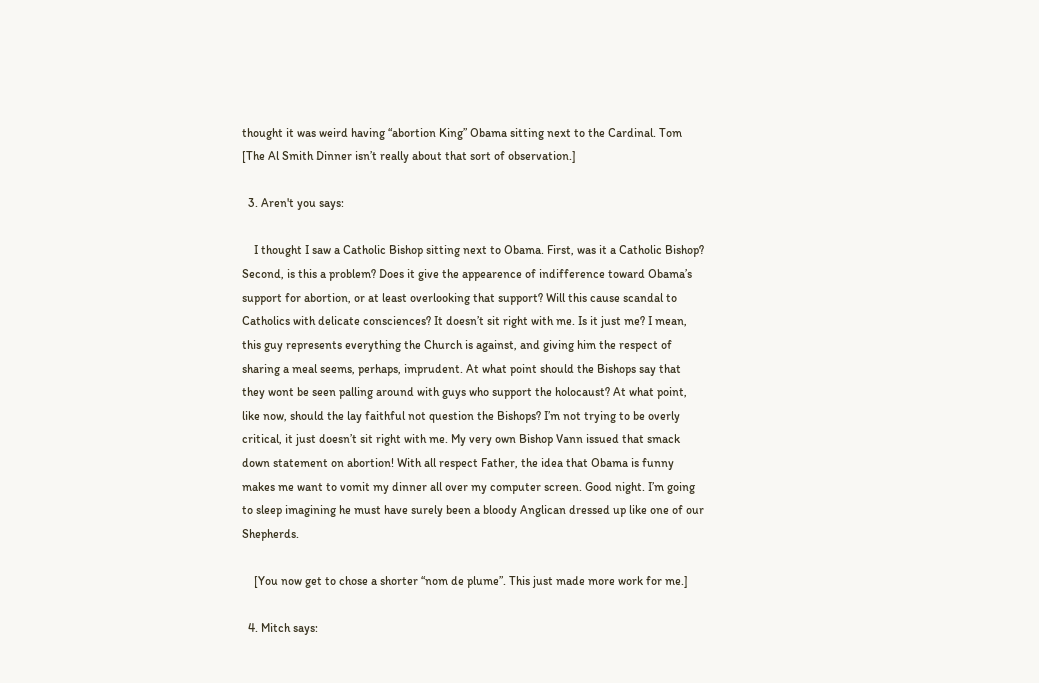thought it was weird having “abortion King” Obama sitting next to the Cardinal. Tom [The Al Smith Dinner isn’t really about that sort of observation.]

  3. Aren't you says:

    I thought I saw a Catholic Bishop sitting next to Obama. First, was it a Catholic Bishop? Second, is this a problem? Does it give the appearence of indifference toward Obama’s support for abortion, or at least overlooking that support? Will this cause scandal to Catholics with delicate consciences? It doesn’t sit right with me. Is it just me? I mean, this guy represents everything the Church is against, and giving him the respect of sharing a meal seems, perhaps, imprudent. At what point should the Bishops say that they wont be seen palling around with guys who support the holocaust? At what point, like now, should the lay faithful not question the Bishops? I’m not trying to be overly critical, it just doesn’t sit right with me. My very own Bishop Vann issued that smack down statement on abortion! With all respect Father, the idea that Obama is funny makes me want to vomit my dinner all over my computer screen. Good night. I’m going to sleep imagining he must have surely been a bloody Anglican dressed up like one of our Shepherds.

    [You now get to chose a shorter “nom de plume”. This just made more work for me.]

  4. Mitch says: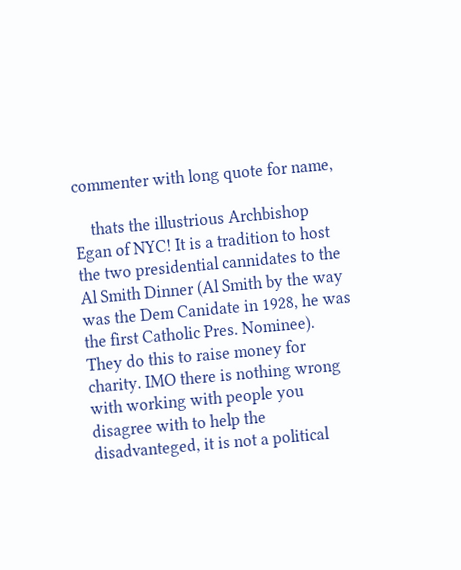commenter with long quote for name,

    thats the illustrious Archbishop Egan of NYC! It is a tradition to host the two presidential cannidates to the Al Smith Dinner (Al Smith by the way was the Dem Canidate in 1928, he was the first Catholic Pres. Nominee). They do this to raise money for charity. IMO there is nothing wrong with working with people you disagree with to help the disadvanteged, it is not a political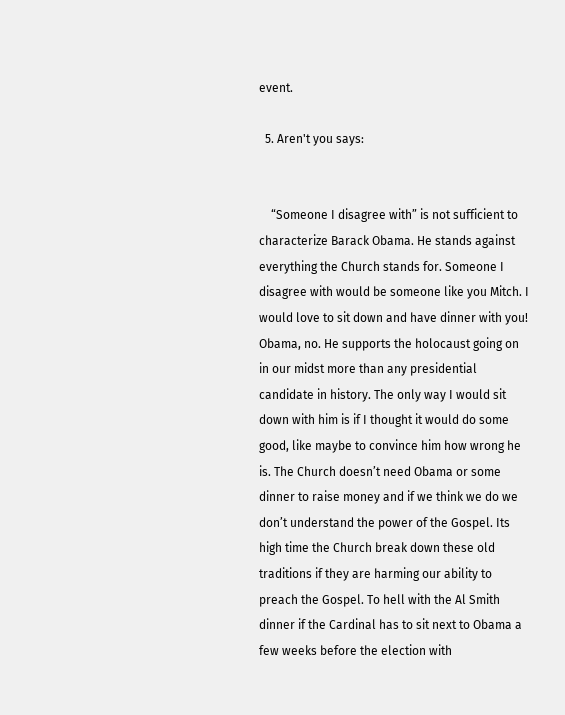event.

  5. Aren't you says:


    “Someone I disagree with” is not sufficient to characterize Barack Obama. He stands against everything the Church stands for. Someone I disagree with would be someone like you Mitch. I would love to sit down and have dinner with you! Obama, no. He supports the holocaust going on in our midst more than any presidential candidate in history. The only way I would sit down with him is if I thought it would do some good, like maybe to convince him how wrong he is. The Church doesn’t need Obama or some dinner to raise money and if we think we do we don’t understand the power of the Gospel. Its high time the Church break down these old traditions if they are harming our ability to preach the Gospel. To hell with the Al Smith dinner if the Cardinal has to sit next to Obama a few weeks before the election with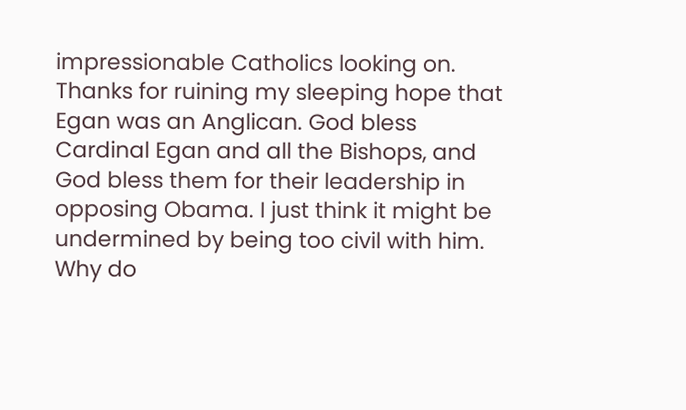impressionable Catholics looking on. Thanks for ruining my sleeping hope that Egan was an Anglican. God bless Cardinal Egan and all the Bishops, and God bless them for their leadership in opposing Obama. I just think it might be undermined by being too civil with him. Why do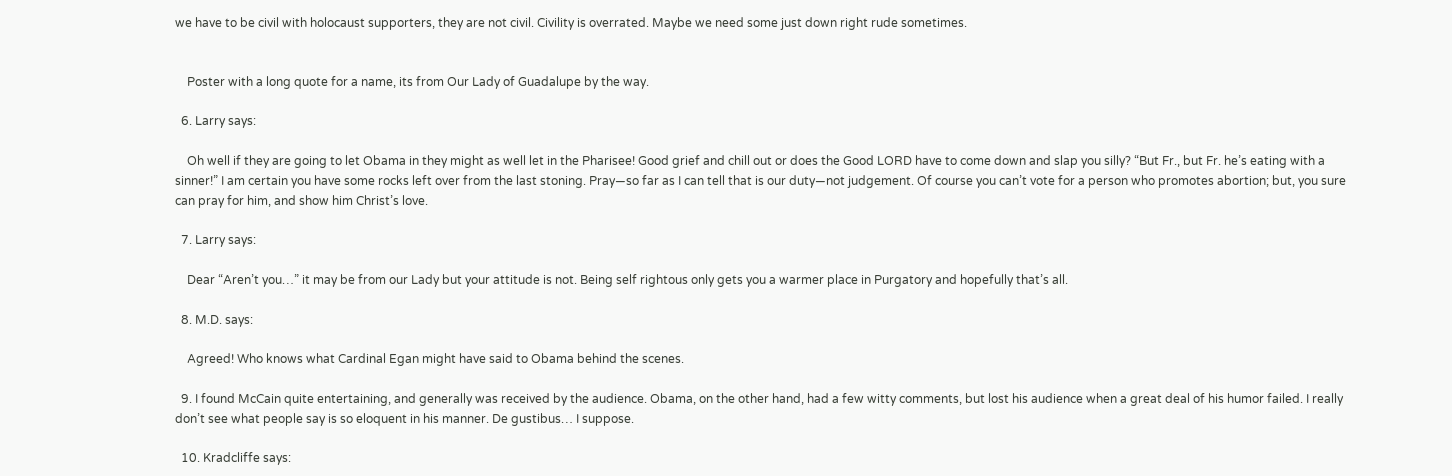we have to be civil with holocaust supporters, they are not civil. Civility is overrated. Maybe we need some just down right rude sometimes.


    Poster with a long quote for a name, its from Our Lady of Guadalupe by the way.

  6. Larry says:

    Oh well if they are going to let Obama in they might as well let in the Pharisee! Good grief and chill out or does the Good LORD have to come down and slap you silly? “But Fr., but Fr. he’s eating with a sinner!” I am certain you have some rocks left over from the last stoning. Pray—so far as I can tell that is our duty—not judgement. Of course you can’t vote for a person who promotes abortion; but, you sure can pray for him, and show him Christ’s love.

  7. Larry says:

    Dear “Aren’t you…” it may be from our Lady but your attitude is not. Being self rightous only gets you a warmer place in Purgatory and hopefully that’s all.

  8. M.D. says:

    Agreed! Who knows what Cardinal Egan might have said to Obama behind the scenes.

  9. I found McCain quite entertaining, and generally was received by the audience. Obama, on the other hand, had a few witty comments, but lost his audience when a great deal of his humor failed. I really don’t see what people say is so eloquent in his manner. De gustibus… I suppose.

  10. Kradcliffe says: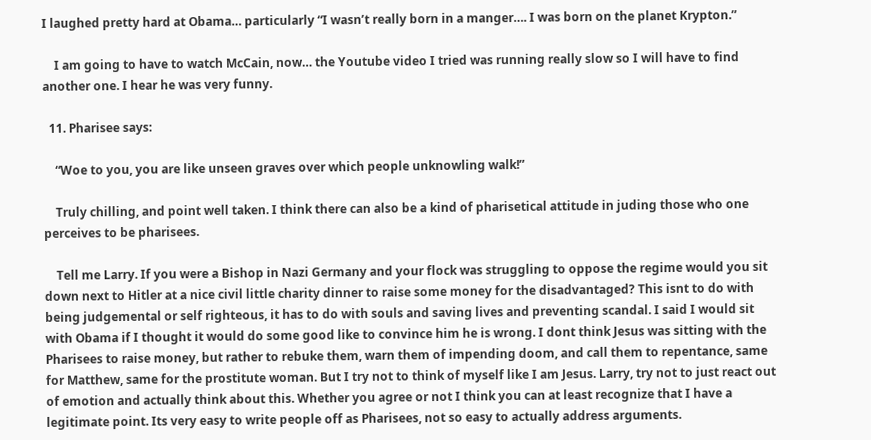I laughed pretty hard at Obama… particularly “I wasn’t really born in a manger…. I was born on the planet Krypton.”

    I am going to have to watch McCain, now… the Youtube video I tried was running really slow so I will have to find another one. I hear he was very funny.

  11. Pharisee says:

    “Woe to you, you are like unseen graves over which people unknowling walk!”

    Truly chilling, and point well taken. I think there can also be a kind of pharisetical attitude in juding those who one perceives to be pharisees.

    Tell me Larry. If you were a Bishop in Nazi Germany and your flock was struggling to oppose the regime would you sit down next to Hitler at a nice civil little charity dinner to raise some money for the disadvantaged? This isnt to do with being judgemental or self righteous, it has to do with souls and saving lives and preventing scandal. I said I would sit with Obama if I thought it would do some good like to convince him he is wrong. I dont think Jesus was sitting with the Pharisees to raise money, but rather to rebuke them, warn them of impending doom, and call them to repentance, same for Matthew, same for the prostitute woman. But I try not to think of myself like I am Jesus. Larry, try not to just react out of emotion and actually think about this. Whether you agree or not I think you can at least recognize that I have a legitimate point. Its very easy to write people off as Pharisees, not so easy to actually address arguments.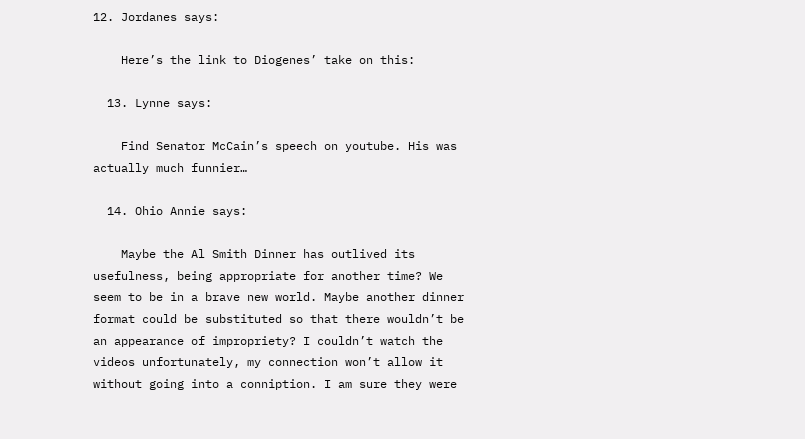12. Jordanes says:

    Here’s the link to Diogenes’ take on this:

  13. Lynne says:

    Find Senator McCain’s speech on youtube. His was actually much funnier…

  14. Ohio Annie says:

    Maybe the Al Smith Dinner has outlived its usefulness, being appropriate for another time? We seem to be in a brave new world. Maybe another dinner format could be substituted so that there wouldn’t be an appearance of impropriety? I couldn’t watch the videos unfortunately, my connection won’t allow it without going into a conniption. I am sure they were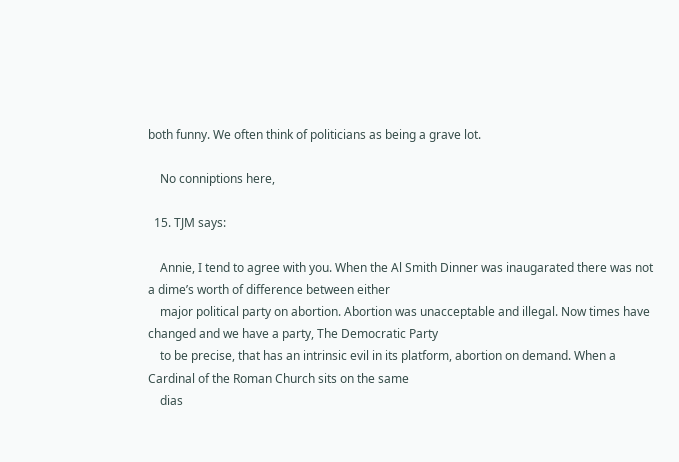both funny. We often think of politicians as being a grave lot.

    No conniptions here,

  15. TJM says:

    Annie, I tend to agree with you. When the Al Smith Dinner was inaugarated there was not a dime’s worth of difference between either
    major political party on abortion. Abortion was unacceptable and illegal. Now times have changed and we have a party, The Democratic Party
    to be precise, that has an intrinsic evil in its platform, abortion on demand. When a Cardinal of the Roman Church sits on the same
    dias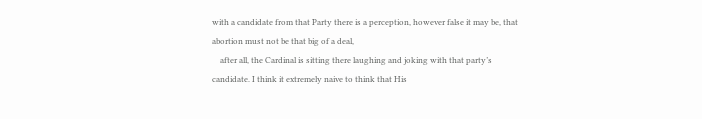with a candidate from that Party there is a perception, however false it may be, that abortion must not be that big of a deal,
    after all, the Cardinal is sitting there laughing and joking with that party’s candidate. I think it extremely naive to think that His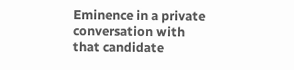Eminence in a private conversation with that candidate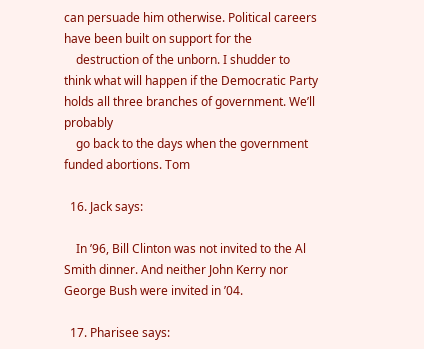can persuade him otherwise. Political careers have been built on support for the
    destruction of the unborn. I shudder to think what will happen if the Democratic Party holds all three branches of government. We’ll probably
    go back to the days when the government funded abortions. Tom

  16. Jack says:

    In ’96, Bill Clinton was not invited to the Al Smith dinner. And neither John Kerry nor George Bush were invited in ’04.

  17. Pharisee says: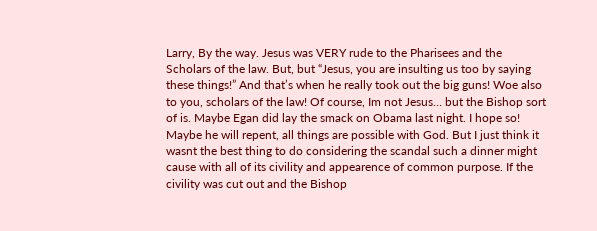Larry, By the way. Jesus was VERY rude to the Pharisees and the Scholars of the law. But, but “Jesus, you are insulting us too by saying these things!” And that’s when he really took out the big guns! Woe also to you, scholars of the law! Of course, Im not Jesus… but the Bishop sort of is. Maybe Egan did lay the smack on Obama last night. I hope so! Maybe he will repent, all things are possible with God. But I just think it wasnt the best thing to do considering the scandal such a dinner might cause with all of its civility and appearence of common purpose. If the civility was cut out and the Bishop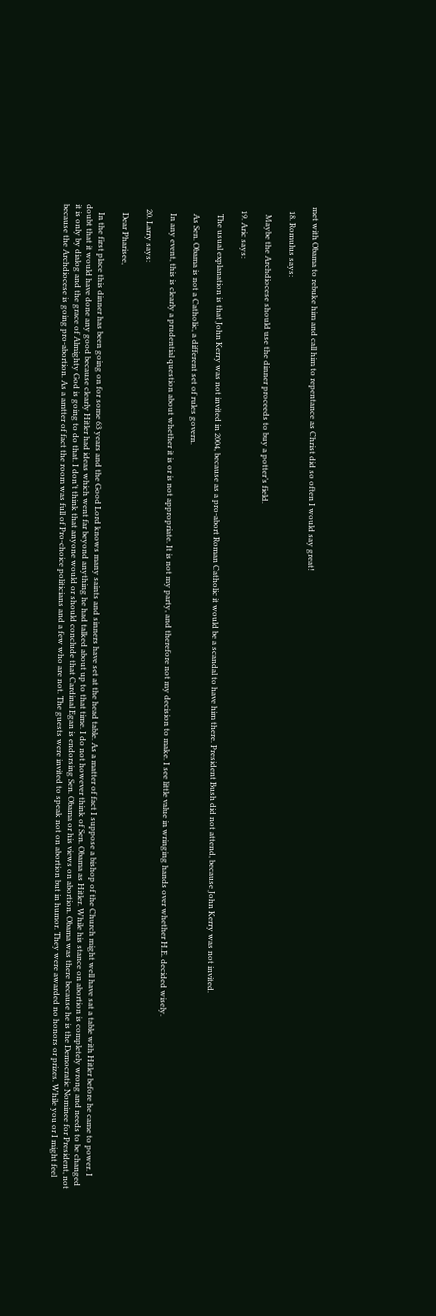met with Obama to rebuke him and call him to repentance as Christ did so often I would say great!

  18. Romulus says:

    Maybe the Archdiocese should use the dinner proceeds to buy a potter’s field.

  19. Aric says:

    The usual explanation is that John Kerry was not invited in 2004, because as a pro-abort Roman Catholic it would be a scandal to have him there. President Bush did not attend, because John Kerry was not invited.

    As Sen. Obama is not a Catholic, a different set of rules govern.

    In any event, this is clearly a prudential question about whether it is or is not appropriate. It is not my party, and therefore not my decision to make. I see little value in wringing hands over whether H.E. decided wisely.

  20. Larry says:

    Dear Pharisee,

    In the first place this dinner has been going on for some 63 years and the Good Lord knows many saints and sinners have set at the head table. As a matter of fact I suppose a bishop of the Church might well have sat a table with Hitler before he came to power. I doubt that it would have done any good because clearly Hitler had ideas which went far beyond anything he had talked about up to that time. I do not however think of Sen. Obama as Hitler. While his stance on abortion is completely wrong and needs to be changed it is only by dialog and the grace of Almighty God is going to do that. I don’t think that anyone would or should conclude that Cardinal Egan is endorsing Sen. Obama or his views on abortion. Obama was there because he is the Democratic Nominee for President, not because the Archdiocese is going pro-abortion. As a amtter of fact the room was full of Pro-choice politicians and a few who are not. The guests were invited to speak not on abortion but in humor. They were awarded no honors or prizes. While you or I might feel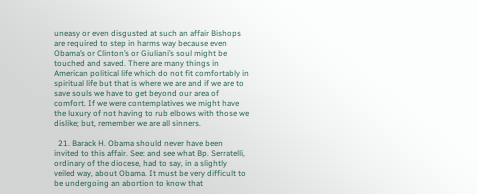uneasy or even disgusted at such an affair Bishops are required to step in harms way because even Obama’s or Clinton’s or Giuliani’s soul might be touched and saved. There are many things in American political life which do not fit comfortably in spiritual life but that is where we are and if we are to save souls we have to get beyond our area of comfort. If we were contemplatives we might have the luxury of not having to rub elbows with those we dislike; but, remember we are all sinners.

  21. Barack H. Obama should never have been invited to this affair. See: and see what Bp. Serratelli, ordinary of the diocese, had to say, in a slightly veiled way, about Obama. It must be very difficult to be undergoing an abortion to know that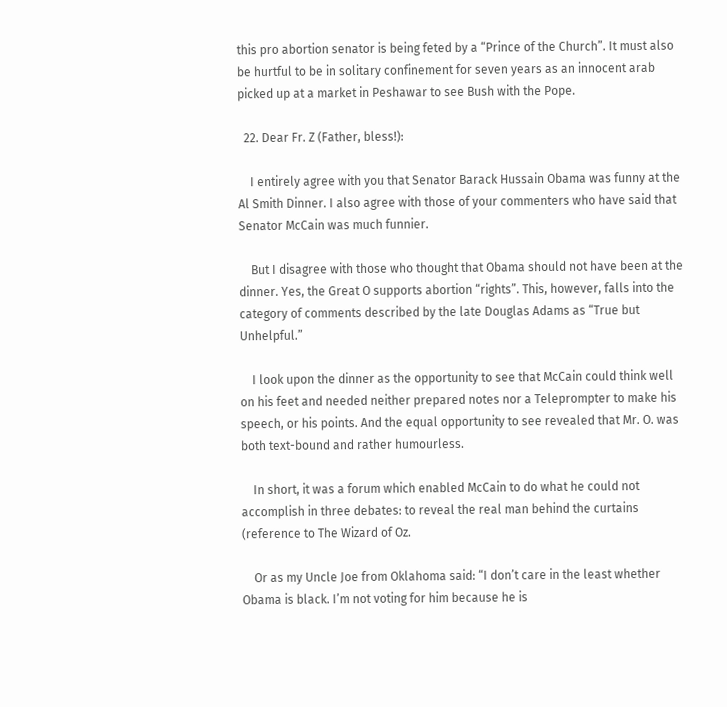this pro abortion senator is being feted by a “Prince of the Church”. It must also be hurtful to be in solitary confinement for seven years as an innocent arab picked up at a market in Peshawar to see Bush with the Pope.

  22. Dear Fr. Z (Father, bless!):

    I entirely agree with you that Senator Barack Hussain Obama was funny at the Al Smith Dinner. I also agree with those of your commenters who have said that Senator McCain was much funnier.

    But I disagree with those who thought that Obama should not have been at the dinner. Yes, the Great O supports abortion “rights”. This, however, falls into the category of comments described by the late Douglas Adams as “True but Unhelpful.”

    I look upon the dinner as the opportunity to see that McCain could think well on his feet and needed neither prepared notes nor a Teleprompter to make his speech, or his points. And the equal opportunity to see revealed that Mr. O. was both text-bound and rather humourless.

    In short, it was a forum which enabled McCain to do what he could not accomplish in three debates: to reveal the real man behind the curtains (reference to The Wizard of Oz.

    Or as my Uncle Joe from Oklahoma said: “I don’t care in the least whether Obama is black. I’m not voting for him because he is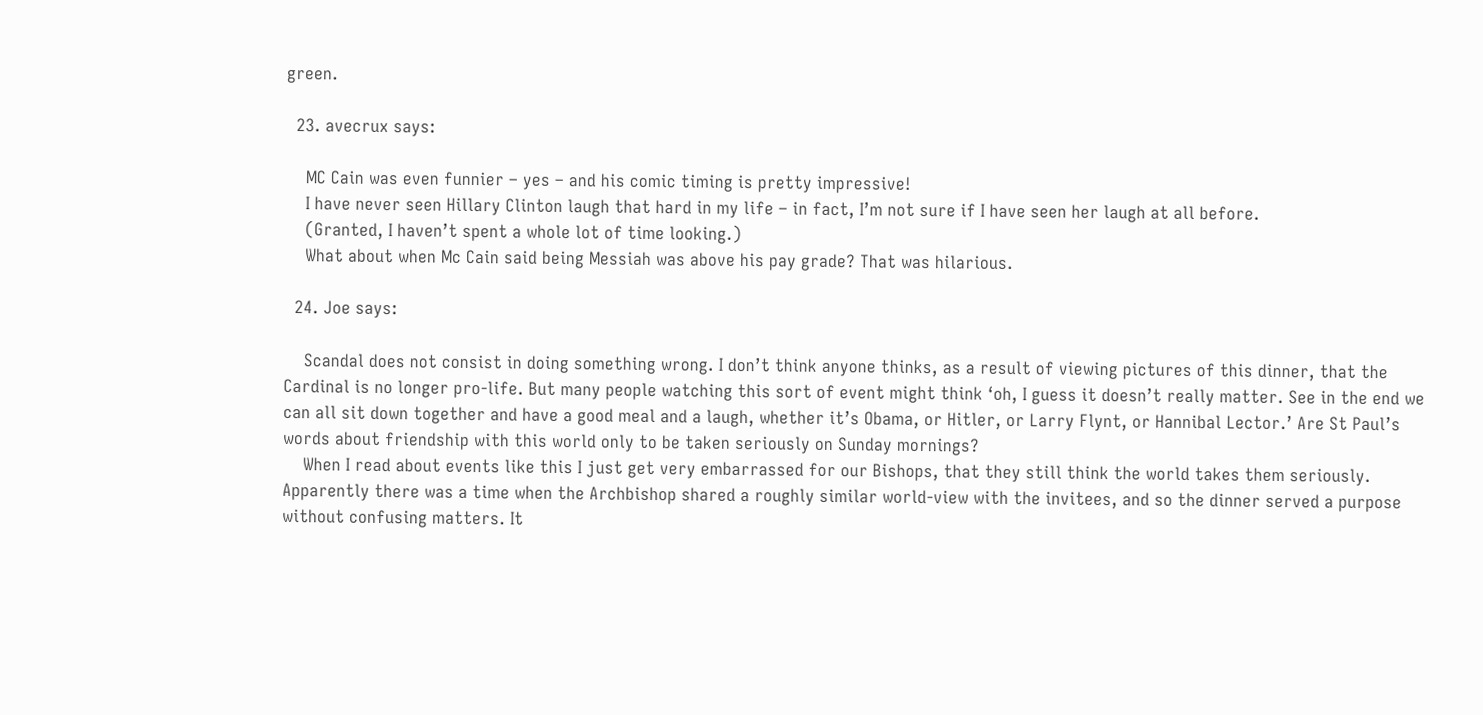green.

  23. avecrux says:

    MC Cain was even funnier – yes – and his comic timing is pretty impressive!
    I have never seen Hillary Clinton laugh that hard in my life – in fact, I’m not sure if I have seen her laugh at all before.
    (Granted, I haven’t spent a whole lot of time looking.)
    What about when Mc Cain said being Messiah was above his pay grade? That was hilarious.

  24. Joe says:

    Scandal does not consist in doing something wrong. I don’t think anyone thinks, as a result of viewing pictures of this dinner, that the Cardinal is no longer pro-life. But many people watching this sort of event might think ‘oh, I guess it doesn’t really matter. See in the end we can all sit down together and have a good meal and a laugh, whether it’s Obama, or Hitler, or Larry Flynt, or Hannibal Lector.’ Are St Paul’s words about friendship with this world only to be taken seriously on Sunday mornings?
    When I read about events like this I just get very embarrassed for our Bishops, that they still think the world takes them seriously. Apparently there was a time when the Archbishop shared a roughly similar world-view with the invitees, and so the dinner served a purpose without confusing matters. It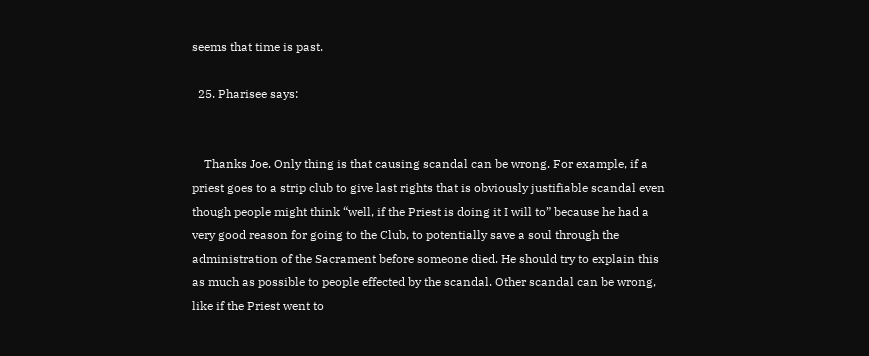seems that time is past.

  25. Pharisee says:


    Thanks Joe. Only thing is that causing scandal can be wrong. For example, if a priest goes to a strip club to give last rights that is obviously justifiable scandal even though people might think “well, if the Priest is doing it I will to” because he had a very good reason for going to the Club, to potentially save a soul through the administration of the Sacrament before someone died. He should try to explain this as much as possible to people effected by the scandal. Other scandal can be wrong, like if the Priest went to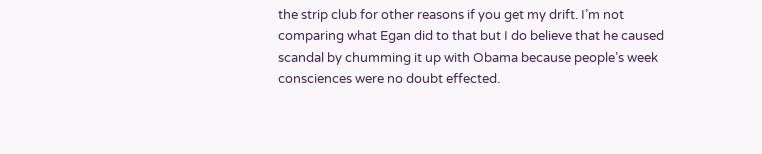the strip club for other reasons if you get my drift. I’m not comparing what Egan did to that but I do believe that he caused scandal by chumming it up with Obama because people’s week consciences were no doubt effected.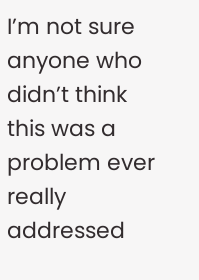I’m not sure anyone who didn’t think this was a problem ever really addressed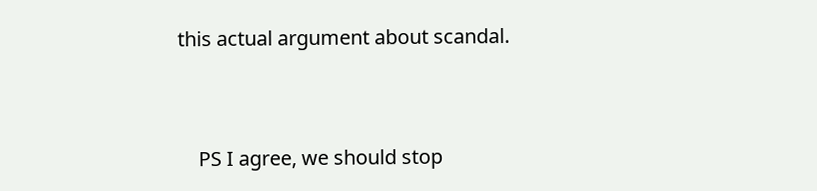this actual argument about scandal.


    PS I agree, we should stop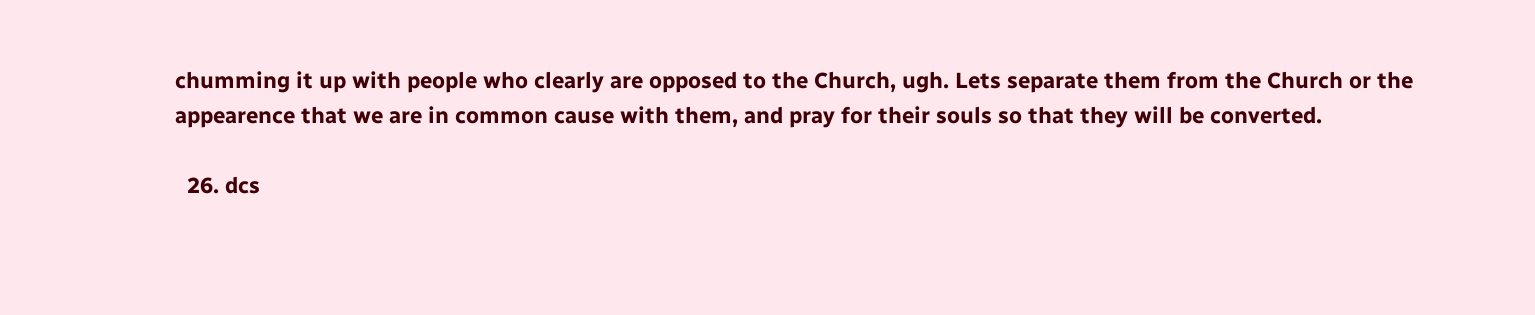chumming it up with people who clearly are opposed to the Church, ugh. Lets separate them from the Church or the appearence that we are in common cause with them, and pray for their souls so that they will be converted.

  26. dcs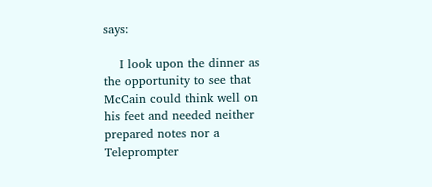says:

    I look upon the dinner as the opportunity to see that McCain could think well on his feet and needed neither prepared notes nor a Teleprompter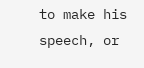to make his speech, or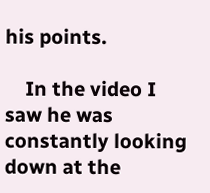his points.

    In the video I saw he was constantly looking down at the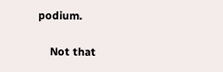podium.

    Not that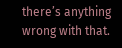there’s anything wrong with that.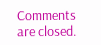Comments are closed.